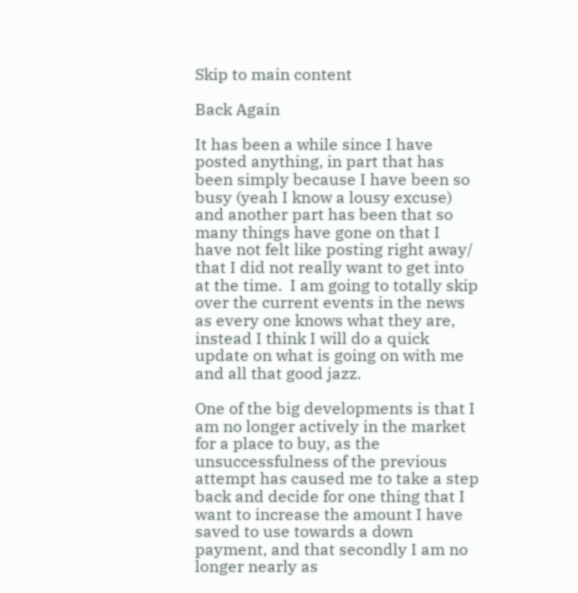Skip to main content

Back Again

It has been a while since I have posted anything, in part that has been simply because I have been so busy (yeah I know a lousy excuse) and another part has been that so many things have gone on that I have not felt like posting right away/ that I did not really want to get into at the time.  I am going to totally skip over the current events in the news as every one knows what they are, instead I think I will do a quick update on what is going on with me and all that good jazz.

One of the big developments is that I am no longer actively in the market for a place to buy, as the unsuccessfulness of the previous attempt has caused me to take a step back and decide for one thing that I want to increase the amount I have saved to use towards a down payment, and that secondly I am no longer nearly as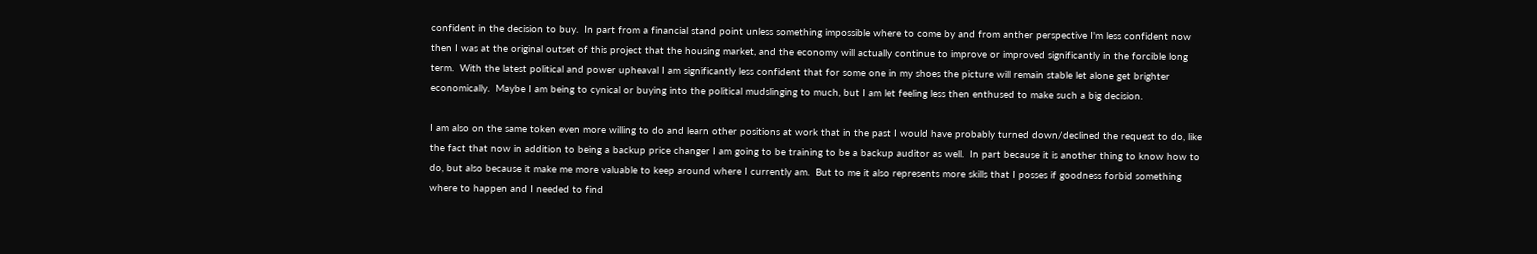confident in the decision to buy.  In part from a financial stand point unless something impossible where to come by and from anther perspective I'm less confident now then I was at the original outset of this project that the housing market, and the economy will actually continue to improve or improved significantly in the forcible long term.  With the latest political and power upheaval I am significantly less confident that for some one in my shoes the picture will remain stable let alone get brighter economically.  Maybe I am being to cynical or buying into the political mudslinging to much, but I am let feeling less then enthused to make such a big decision.

I am also on the same token even more willing to do and learn other positions at work that in the past I would have probably turned down/declined the request to do, like the fact that now in addition to being a backup price changer I am going to be training to be a backup auditor as well.  In part because it is another thing to know how to do, but also because it make me more valuable to keep around where I currently am.  But to me it also represents more skills that I posses if goodness forbid something where to happen and I needed to find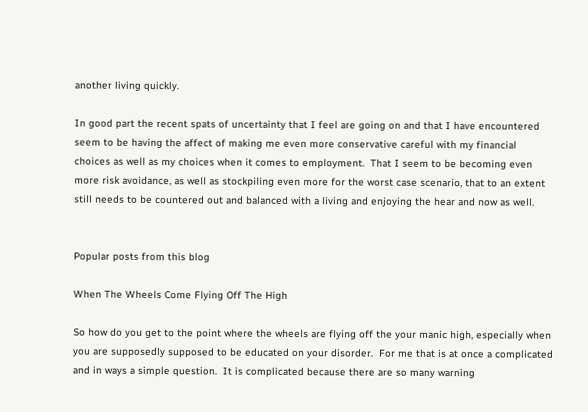another living quickly.

In good part the recent spats of uncertainty that I feel are going on and that I have encountered seem to be having the affect of making me even more conservative careful with my financial choices as well as my choices when it comes to employment.  That I seem to be becoming even more risk avoidance, as well as stockpiling even more for the worst case scenario, that to an extent still needs to be countered out and balanced with a living and enjoying the hear and now as well.


Popular posts from this blog

When The Wheels Come Flying Off The High

So how do you get to the point where the wheels are flying off the your manic high, especially when you are supposedly supposed to be educated on your disorder.  For me that is at once a complicated and in ways a simple question.  It is complicated because there are so many warning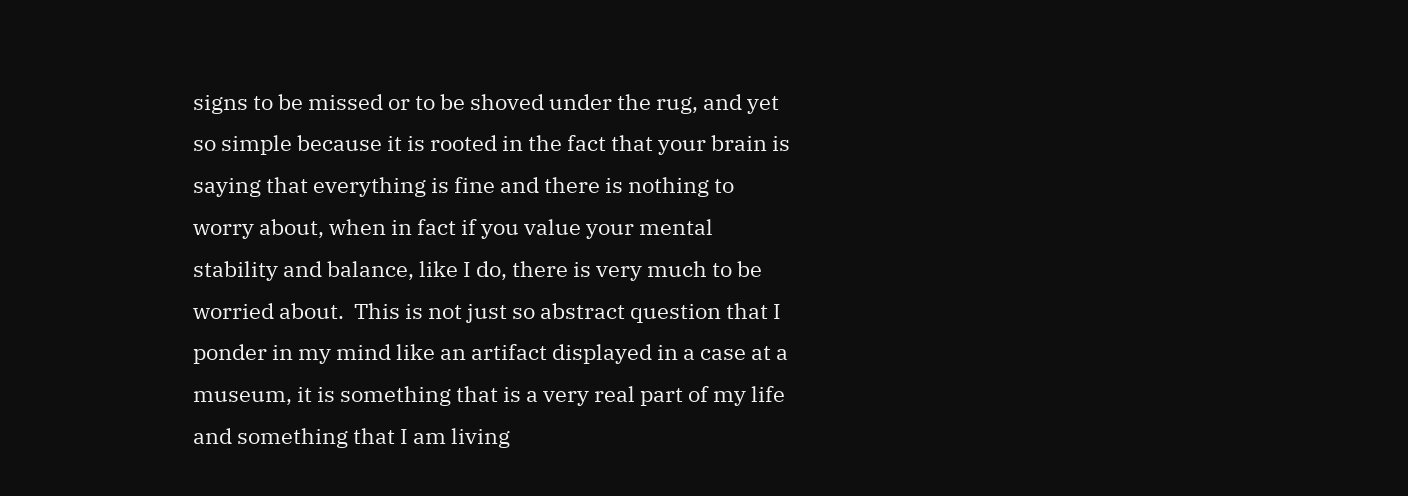signs to be missed or to be shoved under the rug, and yet so simple because it is rooted in the fact that your brain is saying that everything is fine and there is nothing to worry about, when in fact if you value your mental stability and balance, like I do, there is very much to be worried about.  This is not just so abstract question that I ponder in my mind like an artifact displayed in a case at a museum, it is something that is a very real part of my life and something that I am living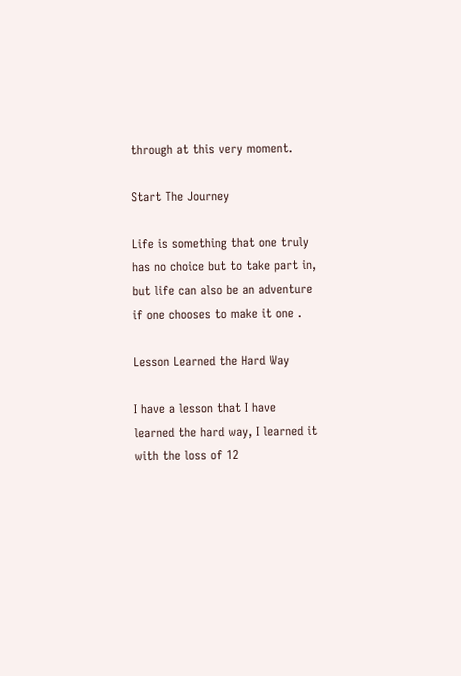through at this very moment.

Start The Journey

Life is something that one truly has no choice but to take part in, but life can also be an adventure if one chooses to make it one .

Lesson Learned the Hard Way

I have a lesson that I have learned the hard way, I learned it with the loss of 12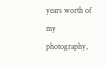years worth of my photography,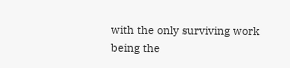with the only surviving work being the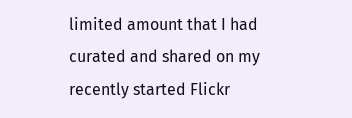limited amount that I had curated and shared on my recently started Flickr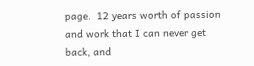page.  12 years worth of passion and work that I can never get back, and